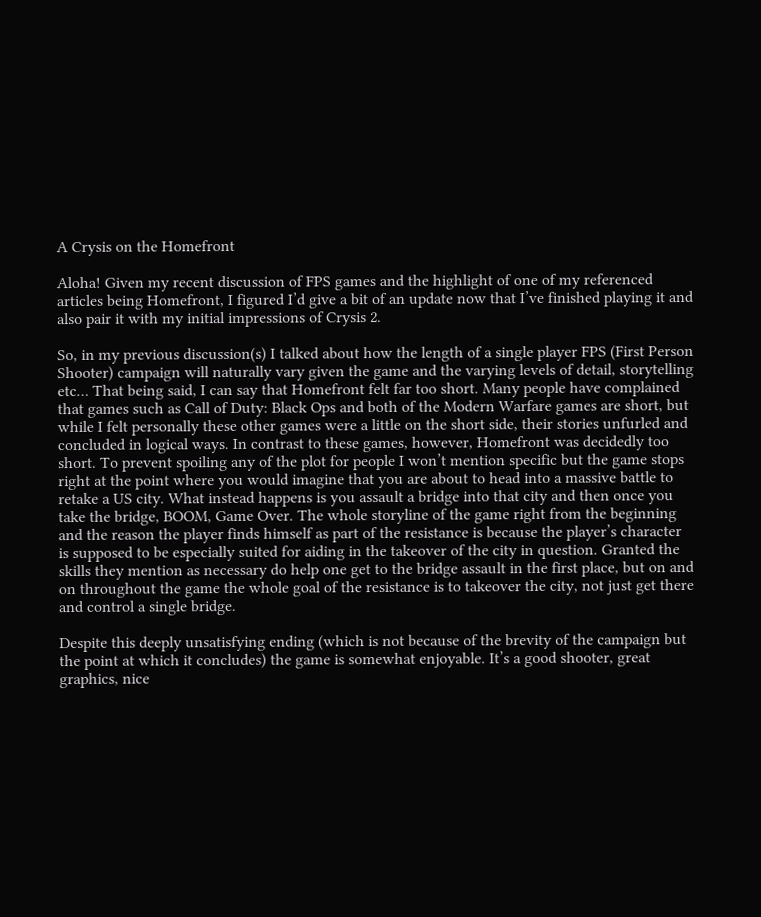A Crysis on the Homefront

Aloha! Given my recent discussion of FPS games and the highlight of one of my referenced articles being Homefront, I figured I’d give a bit of an update now that I’ve finished playing it and also pair it with my initial impressions of Crysis 2.

So, in my previous discussion(s) I talked about how the length of a single player FPS (First Person Shooter) campaign will naturally vary given the game and the varying levels of detail, storytelling etc… That being said, I can say that Homefront felt far too short. Many people have complained that games such as Call of Duty: Black Ops and both of the Modern Warfare games are short, but while I felt personally these other games were a little on the short side, their stories unfurled and concluded in logical ways. In contrast to these games, however, Homefront was decidedly too short. To prevent spoiling any of the plot for people I won’t mention specific but the game stops right at the point where you would imagine that you are about to head into a massive battle to retake a US city. What instead happens is you assault a bridge into that city and then once you take the bridge, BOOM, Game Over. The whole storyline of the game right from the beginning and the reason the player finds himself as part of the resistance is because the player’s character is supposed to be especially suited for aiding in the takeover of the city in question. Granted the skills they mention as necessary do help one get to the bridge assault in the first place, but on and on throughout the game the whole goal of the resistance is to takeover the city, not just get there and control a single bridge.

Despite this deeply unsatisfying ending (which is not because of the brevity of the campaign but the point at which it concludes) the game is somewhat enjoyable. It’s a good shooter, great graphics, nice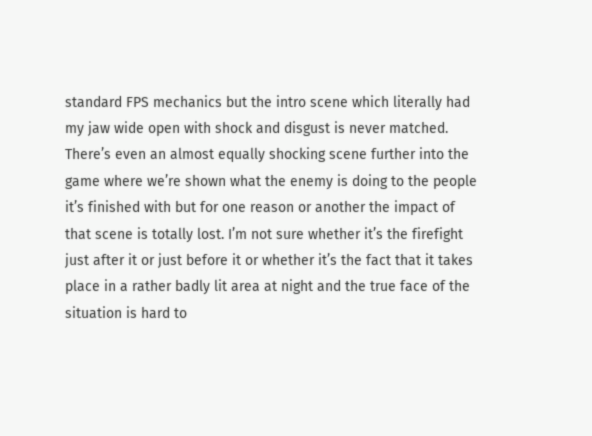standard FPS mechanics but the intro scene which literally had my jaw wide open with shock and disgust is never matched. There’s even an almost equally shocking scene further into the game where we’re shown what the enemy is doing to the people it’s finished with but for one reason or another the impact of that scene is totally lost. I’m not sure whether it’s the firefight just after it or just before it or whether it’s the fact that it takes place in a rather badly lit area at night and the true face of the situation is hard to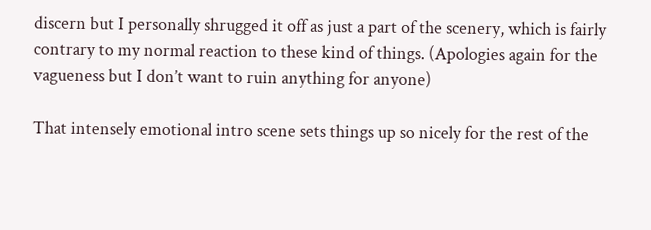discern but I personally shrugged it off as just a part of the scenery, which is fairly contrary to my normal reaction to these kind of things. (Apologies again for the vagueness but I don’t want to ruin anything for anyone)

That intensely emotional intro scene sets things up so nicely for the rest of the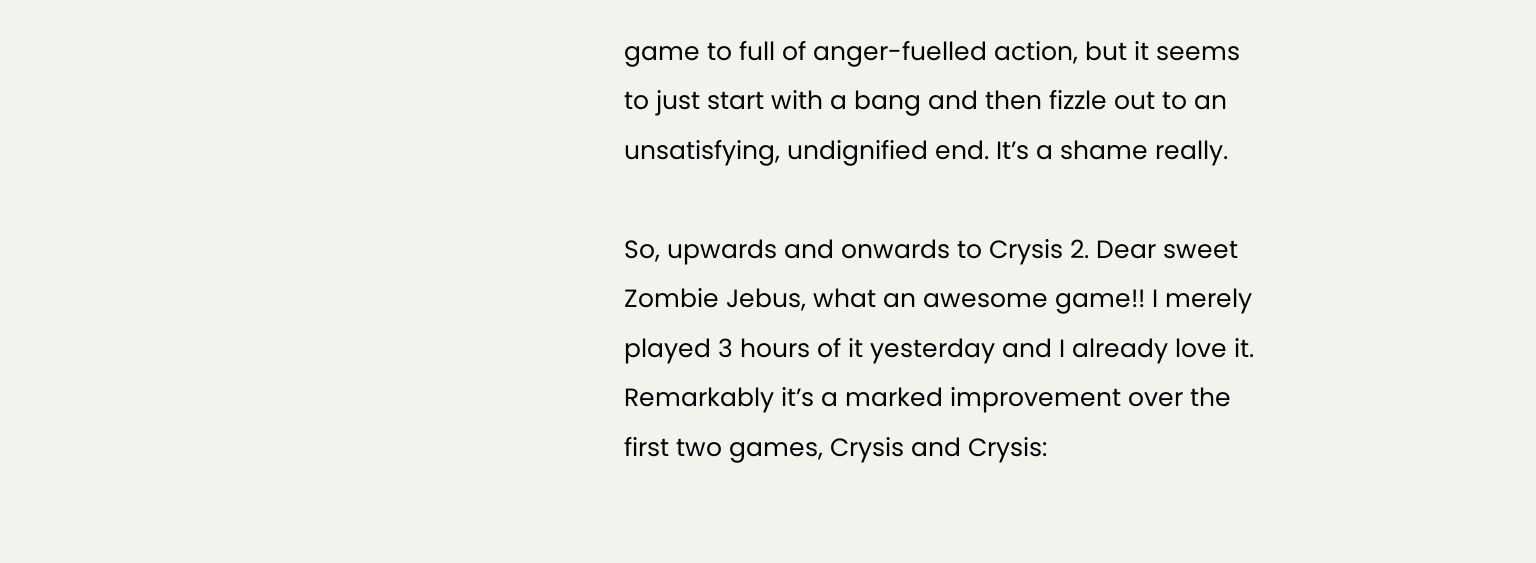game to full of anger-fuelled action, but it seems to just start with a bang and then fizzle out to an unsatisfying, undignified end. It’s a shame really.

So, upwards and onwards to Crysis 2. Dear sweet Zombie Jebus, what an awesome game!! I merely played 3 hours of it yesterday and I already love it. Remarkably it’s a marked improvement over the first two games, Crysis and Crysis: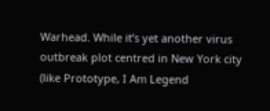Warhead. While it’s yet another virus outbreak plot centred in New York city (like Prototype, I Am Legend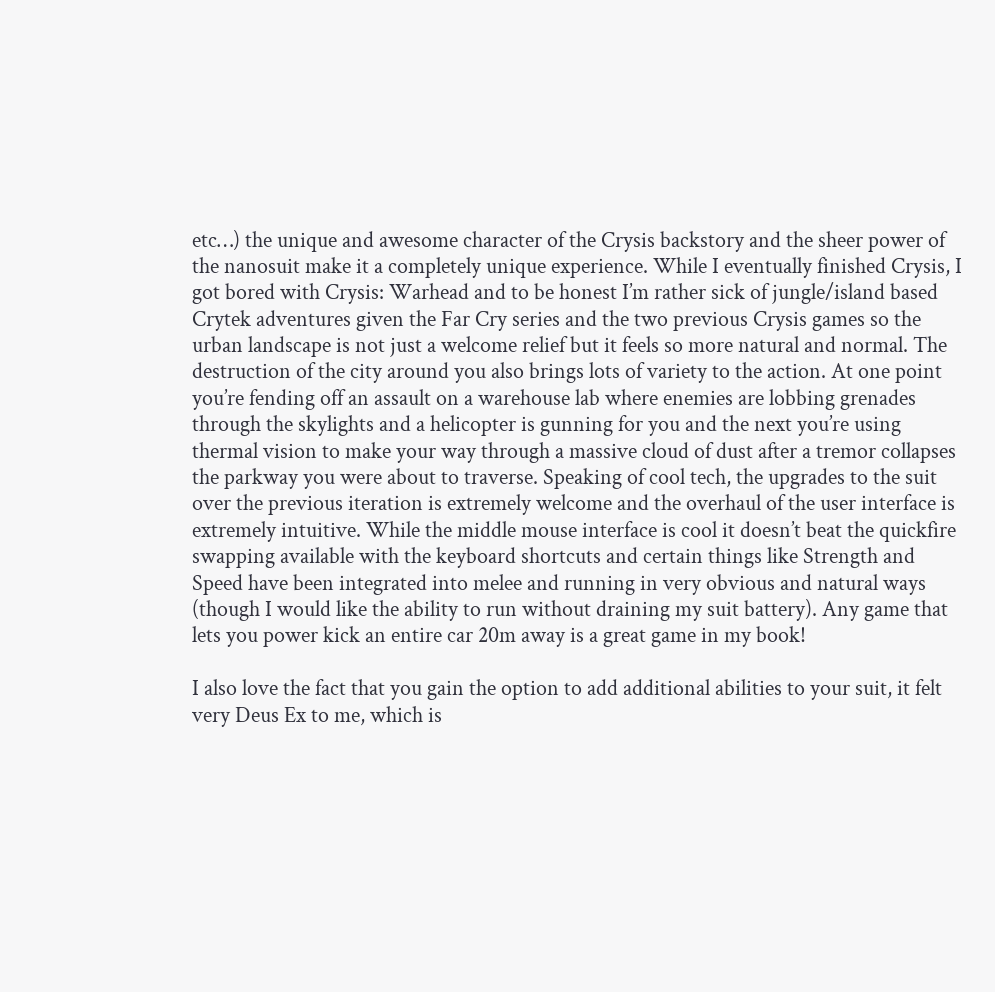etc…) the unique and awesome character of the Crysis backstory and the sheer power of the nanosuit make it a completely unique experience. While I eventually finished Crysis, I got bored with Crysis: Warhead and to be honest I’m rather sick of jungle/island based Crytek adventures given the Far Cry series and the two previous Crysis games so the urban landscape is not just a welcome relief but it feels so more natural and normal. The destruction of the city around you also brings lots of variety to the action. At one point you’re fending off an assault on a warehouse lab where enemies are lobbing grenades through the skylights and a helicopter is gunning for you and the next you’re using thermal vision to make your way through a massive cloud of dust after a tremor collapses the parkway you were about to traverse. Speaking of cool tech, the upgrades to the suit over the previous iteration is extremely welcome and the overhaul of the user interface is extremely intuitive. While the middle mouse interface is cool it doesn’t beat the quickfire swapping available with the keyboard shortcuts and certain things like Strength and Speed have been integrated into melee and running in very obvious and natural ways (though I would like the ability to run without draining my suit battery). Any game that lets you power kick an entire car 20m away is a great game in my book!

I also love the fact that you gain the option to add additional abilities to your suit, it felt very Deus Ex to me, which is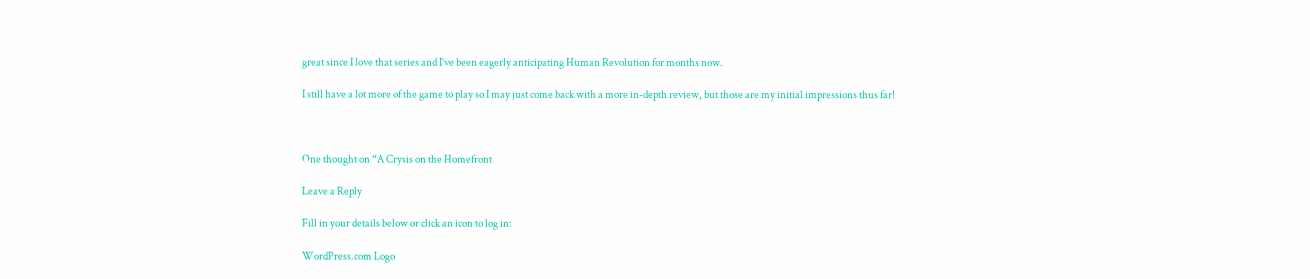great since I love that series and I’ve been eagerly anticipating Human Revolution for months now.

I still have a lot more of the game to play so I may just come back with a more in-depth review, but those are my initial impressions thus far!



One thought on “A Crysis on the Homefront

Leave a Reply

Fill in your details below or click an icon to log in:

WordPress.com Logo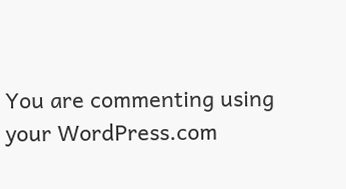You are commenting using your WordPress.com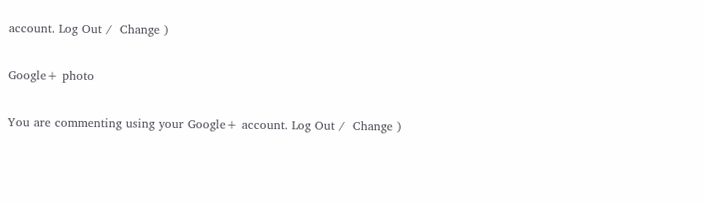account. Log Out /  Change )

Google+ photo

You are commenting using your Google+ account. Log Out /  Change )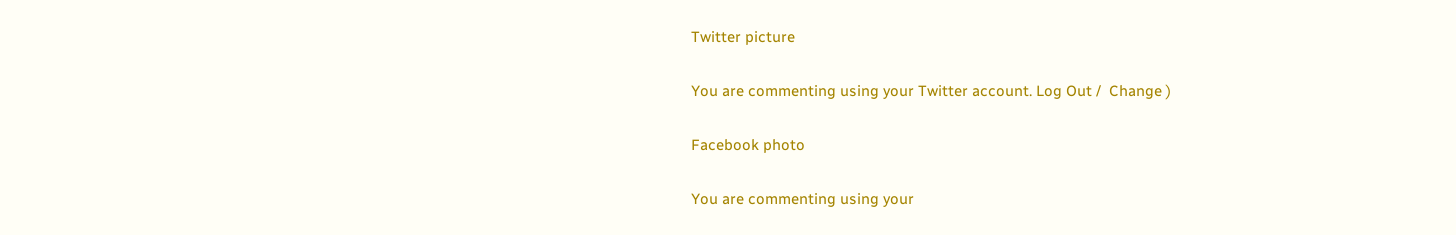Twitter picture

You are commenting using your Twitter account. Log Out /  Change )

Facebook photo

You are commenting using your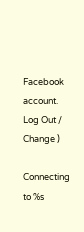Facebook account. Log Out /  Change )

Connecting to %s